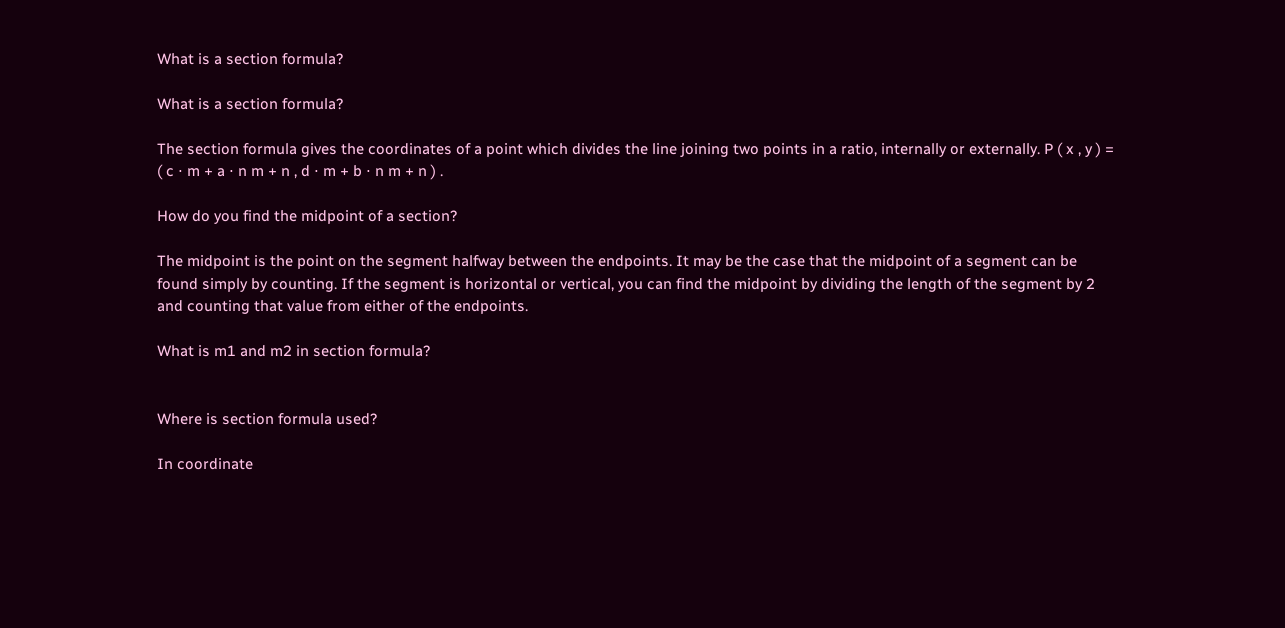What is a section formula?

What is a section formula?

The section formula gives the coordinates of a point which divides the line joining two points in a ratio, internally or externally. P ( x , y ) = ( c ⋅ m + a ⋅ n m + n , d ⋅ m + b ⋅ n m + n ) .

How do you find the midpoint of a section?

The midpoint is the point on the segment halfway between the endpoints. It may be the case that the midpoint of a segment can be found simply by counting. If the segment is horizontal or vertical, you can find the midpoint by dividing the length of the segment by 2 and counting that value from either of the endpoints.

What is m1 and m2 in section formula?


Where is section formula used?

In coordinate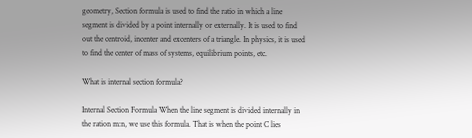geometry, Section formula is used to find the ratio in which a line segment is divided by a point internally or externally. It is used to find out the centroid, incenter and excenters of a triangle. In physics, it is used to find the center of mass of systems, equilibrium points, etc.

What is internal section formula?

Internal Section Formula When the line segment is divided internally in the ration m:n, we use this formula. That is when the point C lies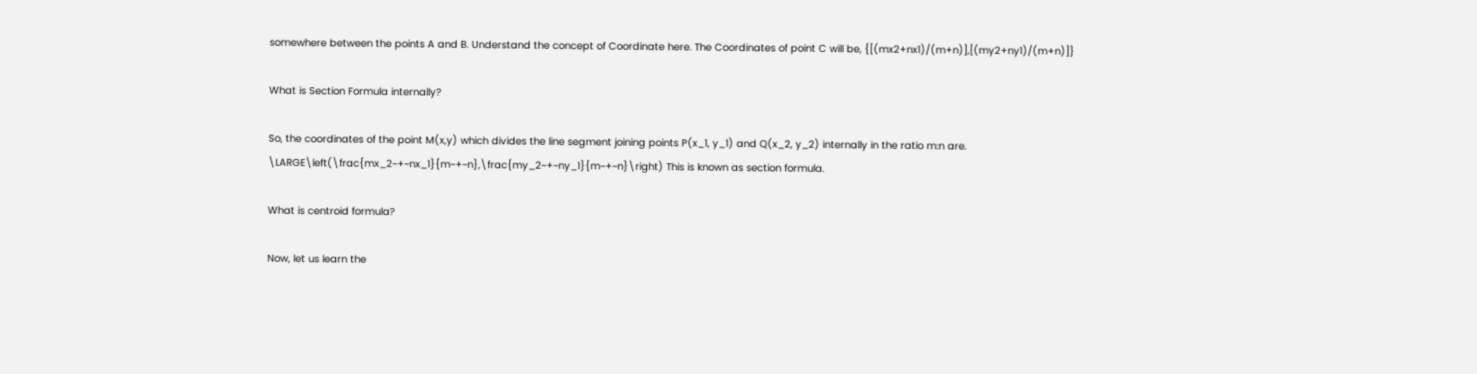somewhere between the points A and B. Understand the concept of Coordinate here. The Coordinates of point C will be, {[(mx2+nx1)/(m+n)],[(my2+ny1)/(m+n)]}

What is Section Formula internally?

So, the coordinates of the point M(x,y) which divides the line segment joining points P(x_1, y_1) and Q(x_2, y_2) internally in the ratio m:n are. \LARGE\left(\frac{mx_2~+~nx_1}{m~+~n},\frac{my_2~+~ny_1}{m~+~n}\right) This is known as section formula.

What is centroid formula?

Now, let us learn the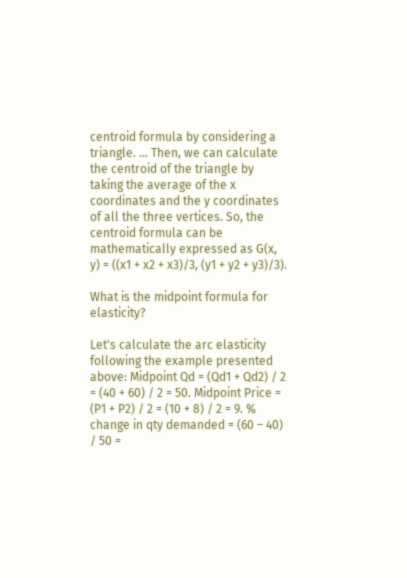centroid formula by considering a triangle. ... Then, we can calculate the centroid of the triangle by taking the average of the x coordinates and the y coordinates of all the three vertices. So, the centroid formula can be mathematically expressed as G(x, y) = ((x1 + x2 + x3)/3, (y1 + y2 + y3)/3).

What is the midpoint formula for elasticity?

Let's calculate the arc elasticity following the example presented above: Midpoint Qd = (Qd1 + Qd2) / 2 = (40 + 60) / 2 = 50. Midpoint Price = (P1 + P2) / 2 = (10 + 8) / 2 = 9. % change in qty demanded = (60 – 40) / 50 =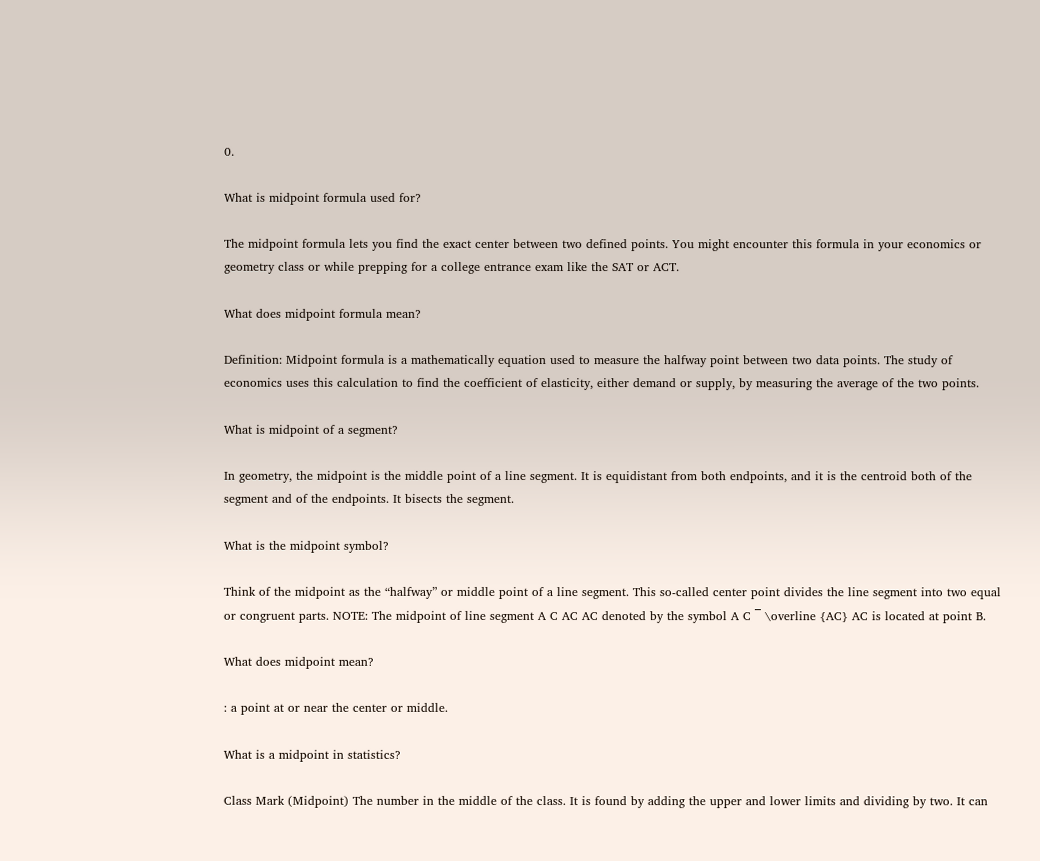0.

What is midpoint formula used for?

The midpoint formula lets you find the exact center between two defined points. You might encounter this formula in your economics or geometry class or while prepping for a college entrance exam like the SAT or ACT.

What does midpoint formula mean?

Definition: Midpoint formula is a mathematically equation used to measure the halfway point between two data points. The study of economics uses this calculation to find the coefficient of elasticity, either demand or supply, by measuring the average of the two points.

What is midpoint of a segment?

In geometry, the midpoint is the middle point of a line segment. It is equidistant from both endpoints, and it is the centroid both of the segment and of the endpoints. It bisects the segment.

What is the midpoint symbol?

Think of the midpoint as the “halfway” or middle point of a line segment. This so-called center point divides the line segment into two equal or congruent parts. NOTE: The midpoint of line segment A C AC AC denoted by the symbol A C ‾ \overline {AC} AC is located at point B.

What does midpoint mean?

: a point at or near the center or middle.

What is a midpoint in statistics?

Class Mark (Midpoint) The number in the middle of the class. It is found by adding the upper and lower limits and dividing by two. It can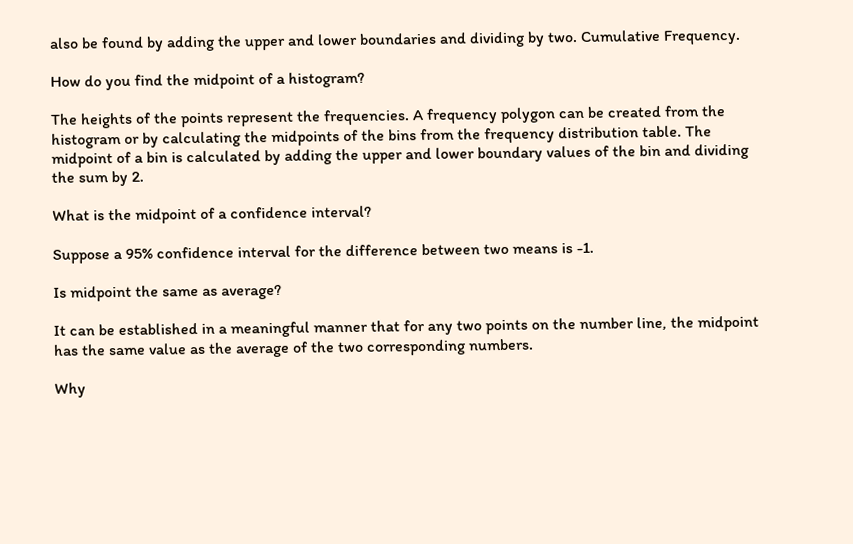also be found by adding the upper and lower boundaries and dividing by two. Cumulative Frequency.

How do you find the midpoint of a histogram?

The heights of the points represent the frequencies. A frequency polygon can be created from the histogram or by calculating the midpoints of the bins from the frequency distribution table. The midpoint of a bin is calculated by adding the upper and lower boundary values of the bin and dividing the sum by 2.

What is the midpoint of a confidence interval?

Suppose a 95% confidence interval for the difference between two means is -1.

Is midpoint the same as average?

It can be established in a meaningful manner that for any two points on the number line, the midpoint has the same value as the average of the two corresponding numbers.

Why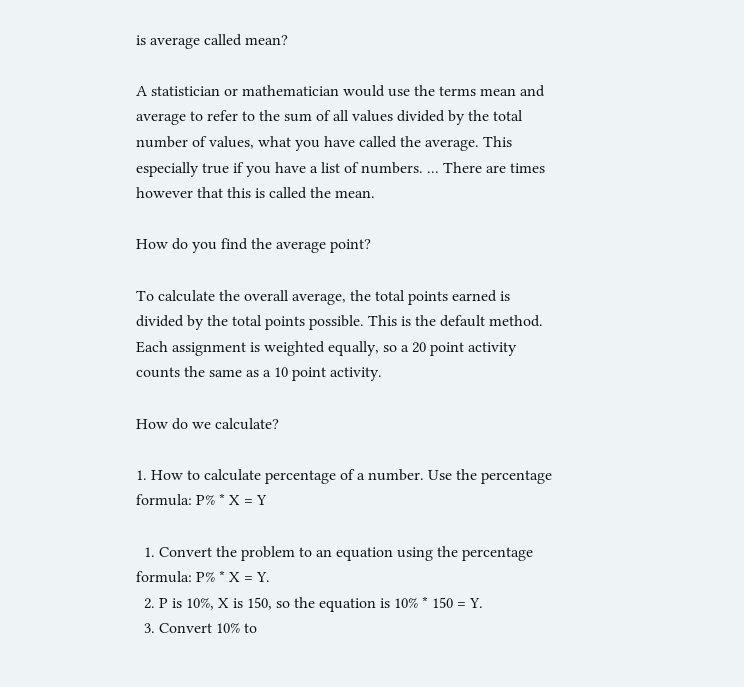is average called mean?

A statistician or mathematician would use the terms mean and average to refer to the sum of all values divided by the total number of values, what you have called the average. This especially true if you have a list of numbers. ... There are times however that this is called the mean.

How do you find the average point?

To calculate the overall average, the total points earned is divided by the total points possible. This is the default method. Each assignment is weighted equally, so a 20 point activity counts the same as a 10 point activity.

How do we calculate?

1. How to calculate percentage of a number. Use the percentage formula: P% * X = Y

  1. Convert the problem to an equation using the percentage formula: P% * X = Y.
  2. P is 10%, X is 150, so the equation is 10% * 150 = Y.
  3. Convert 10% to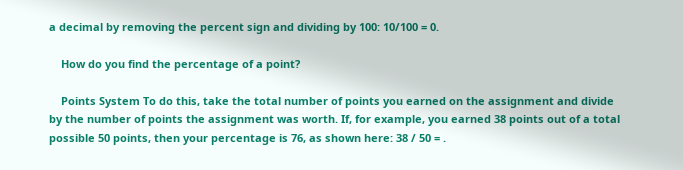a decimal by removing the percent sign and dividing by 100: 10/100 = 0.

    How do you find the percentage of a point?

    Points System To do this, take the total number of points you earned on the assignment and divide by the number of points the assignment was worth. If, for example, you earned 38 points out of a total possible 50 points, then your percentage is 76, as shown here: 38 / 50 = .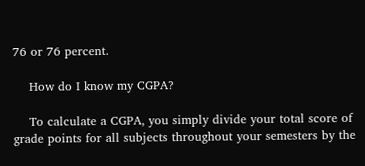76 or 76 percent.

    How do I know my CGPA?

    To calculate a CGPA, you simply divide your total score of grade points for all subjects throughout your semesters by the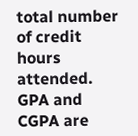total number of credit hours attended. GPA and CGPA are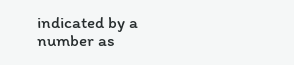indicated by a number as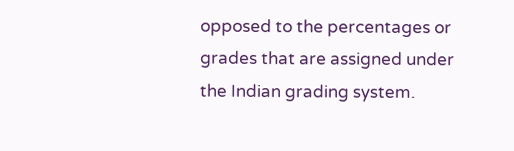opposed to the percentages or grades that are assigned under the Indian grading system.